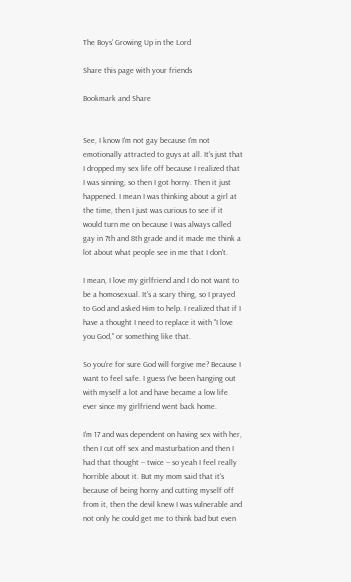The Boys' Growing Up in the Lord

Share this page with your friends

Bookmark and Share


See, I know I'm not gay because I'm not emotionally attracted to guys at all. It's just that I dropped my sex life off because I realized that I was sinning, so then I got horny. Then it just happened. I mean I was thinking about a girl at the time, then I just was curious to see if it would turn me on because I was always called gay in 7th and 8th grade and it made me think a lot about what people see in me that I don't.

I mean, I love my girlfriend and I do not want to be a homosexual. It's a scary thing, so I prayed to God and asked Him to help. I realized that if I have a thought I need to replace it with "I love you God," or something like that.

So you're for sure God will forgive me? Because I want to feel safe. I guess I've been hanging out with myself a lot and have became a low life ever since my girlfriend went back home.

I'm 17 and was dependent on having sex with her, then I cut off sex and masturbation and then I had that thought -- twice -- so yeah I feel really horrible about it. But my mom said that it's because of being horny and cutting myself off from it, then the devil knew I was vulnerable and not only he could get me to think bad but even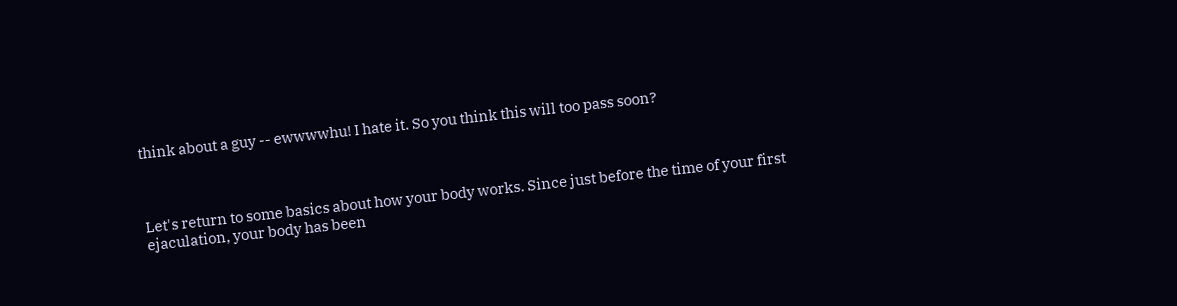think about a guy -- ewwwwhu! I hate it. So you think this will too pass soon?



Let's return to some basics about how your body works. Since just before the time of your first ejaculation, your body has been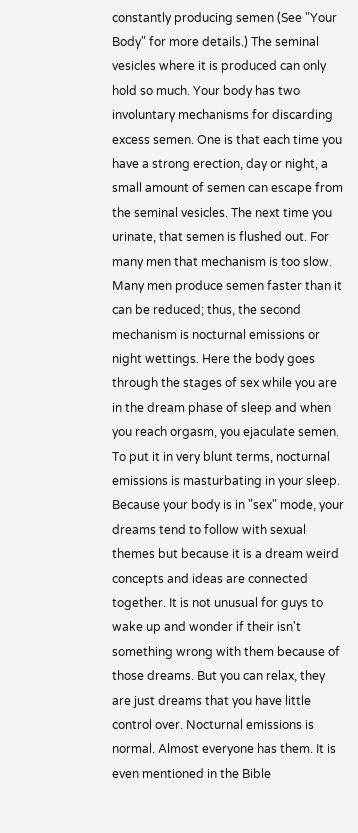constantly producing semen (See "Your Body" for more details.) The seminal vesicles where it is produced can only hold so much. Your body has two involuntary mechanisms for discarding excess semen. One is that each time you have a strong erection, day or night, a small amount of semen can escape from the seminal vesicles. The next time you urinate, that semen is flushed out. For many men that mechanism is too slow. Many men produce semen faster than it can be reduced; thus, the second mechanism is nocturnal emissions or night wettings. Here the body goes through the stages of sex while you are in the dream phase of sleep and when you reach orgasm, you ejaculate semen. To put it in very blunt terms, nocturnal emissions is masturbating in your sleep. Because your body is in "sex" mode, your dreams tend to follow with sexual themes but because it is a dream weird concepts and ideas are connected together. It is not unusual for guys to wake up and wonder if their isn't something wrong with them because of those dreams. But you can relax, they are just dreams that you have little control over. Nocturnal emissions is normal. Almost everyone has them. It is even mentioned in the Bible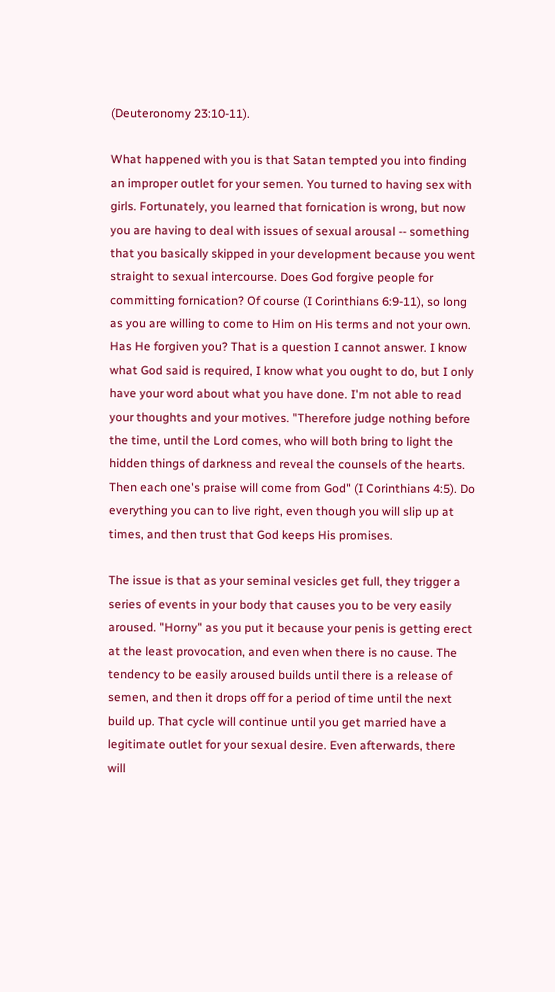(Deuteronomy 23:10-11).

What happened with you is that Satan tempted you into finding an improper outlet for your semen. You turned to having sex with girls. Fortunately, you learned that fornication is wrong, but now you are having to deal with issues of sexual arousal -- something that you basically skipped in your development because you went straight to sexual intercourse. Does God forgive people for committing fornication? Of course (I Corinthians 6:9-11), so long as you are willing to come to Him on His terms and not your own. Has He forgiven you? That is a question I cannot answer. I know what God said is required, I know what you ought to do, but I only have your word about what you have done. I'm not able to read your thoughts and your motives. "Therefore judge nothing before the time, until the Lord comes, who will both bring to light the hidden things of darkness and reveal the counsels of the hearts. Then each one's praise will come from God" (I Corinthians 4:5). Do everything you can to live right, even though you will slip up at times, and then trust that God keeps His promises.

The issue is that as your seminal vesicles get full, they trigger a series of events in your body that causes you to be very easily aroused. "Horny" as you put it because your penis is getting erect at the least provocation, and even when there is no cause. The tendency to be easily aroused builds until there is a release of semen, and then it drops off for a period of time until the next build up. That cycle will continue until you get married have a legitimate outlet for your sexual desire. Even afterwards, there will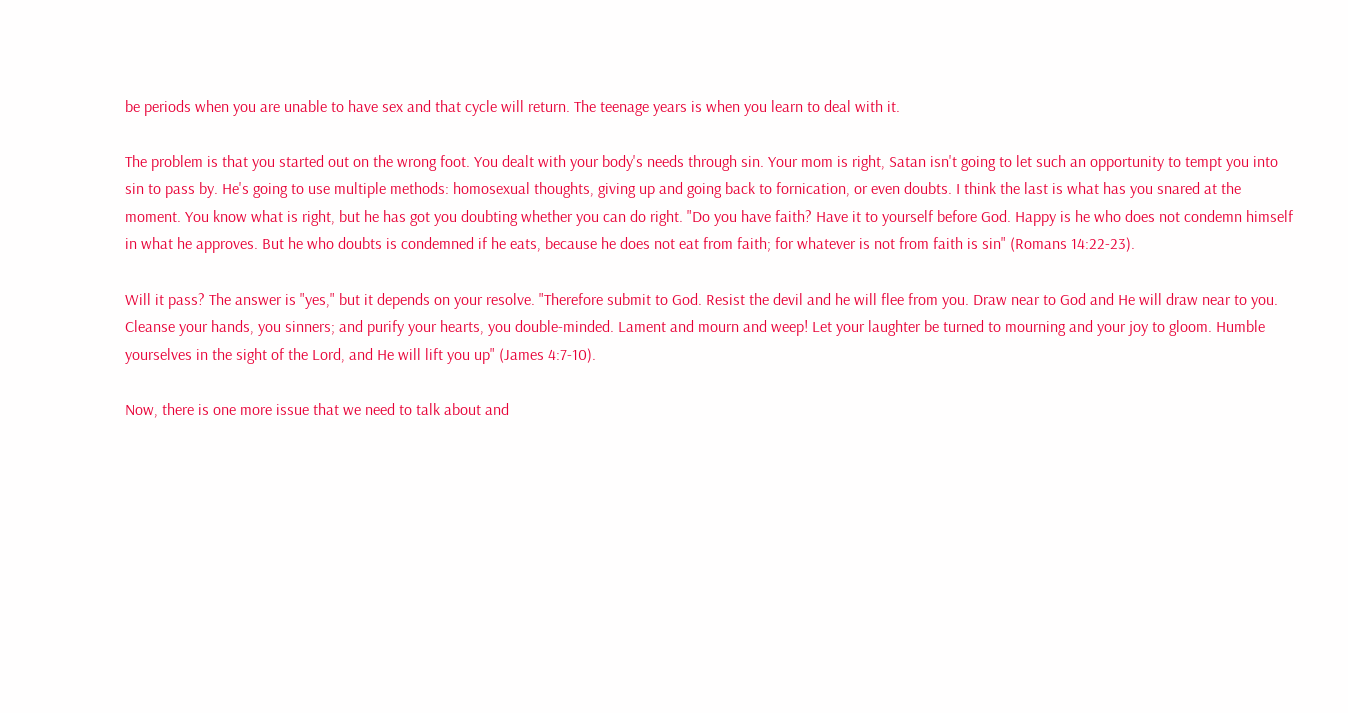be periods when you are unable to have sex and that cycle will return. The teenage years is when you learn to deal with it.

The problem is that you started out on the wrong foot. You dealt with your body's needs through sin. Your mom is right, Satan isn't going to let such an opportunity to tempt you into sin to pass by. He's going to use multiple methods: homosexual thoughts, giving up and going back to fornication, or even doubts. I think the last is what has you snared at the moment. You know what is right, but he has got you doubting whether you can do right. "Do you have faith? Have it to yourself before God. Happy is he who does not condemn himself in what he approves. But he who doubts is condemned if he eats, because he does not eat from faith; for whatever is not from faith is sin" (Romans 14:22-23).

Will it pass? The answer is "yes," but it depends on your resolve. "Therefore submit to God. Resist the devil and he will flee from you. Draw near to God and He will draw near to you. Cleanse your hands, you sinners; and purify your hearts, you double-minded. Lament and mourn and weep! Let your laughter be turned to mourning and your joy to gloom. Humble yourselves in the sight of the Lord, and He will lift you up" (James 4:7-10).

Now, there is one more issue that we need to talk about and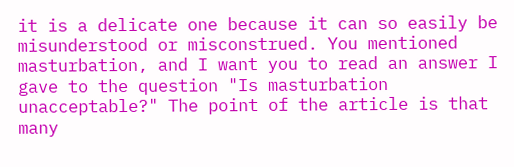it is a delicate one because it can so easily be misunderstood or misconstrued. You mentioned masturbation, and I want you to read an answer I gave to the question "Is masturbation unacceptable?" The point of the article is that many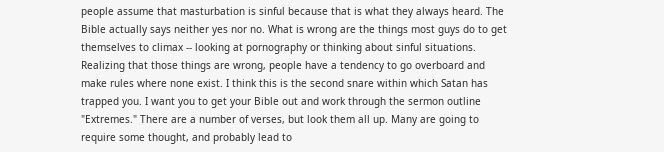people assume that masturbation is sinful because that is what they always heard. The Bible actually says neither yes nor no. What is wrong are the things most guys do to get themselves to climax -- looking at pornography or thinking about sinful situations. Realizing that those things are wrong, people have a tendency to go overboard and make rules where none exist. I think this is the second snare within which Satan has trapped you. I want you to get your Bible out and work through the sermon outline "Extremes." There are a number of verses, but look them all up. Many are going to require some thought, and probably lead to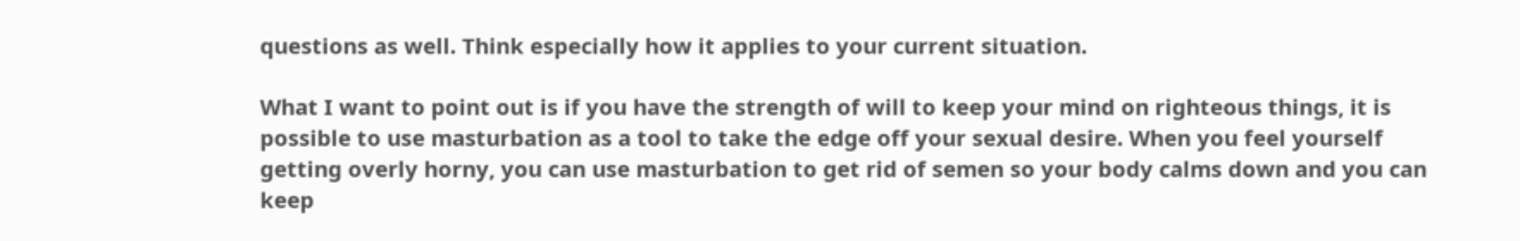questions as well. Think especially how it applies to your current situation.

What I want to point out is if you have the strength of will to keep your mind on righteous things, it is possible to use masturbation as a tool to take the edge off your sexual desire. When you feel yourself getting overly horny, you can use masturbation to get rid of semen so your body calms down and you can keep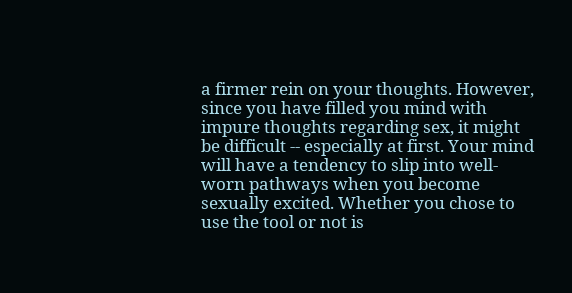a firmer rein on your thoughts. However, since you have filled you mind with impure thoughts regarding sex, it might be difficult -- especially at first. Your mind will have a tendency to slip into well-worn pathways when you become sexually excited. Whether you chose to use the tool or not is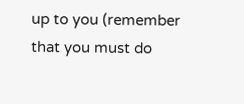up to you (remember that you must do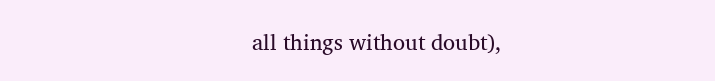all things without doubt),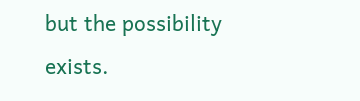but the possibility exists.